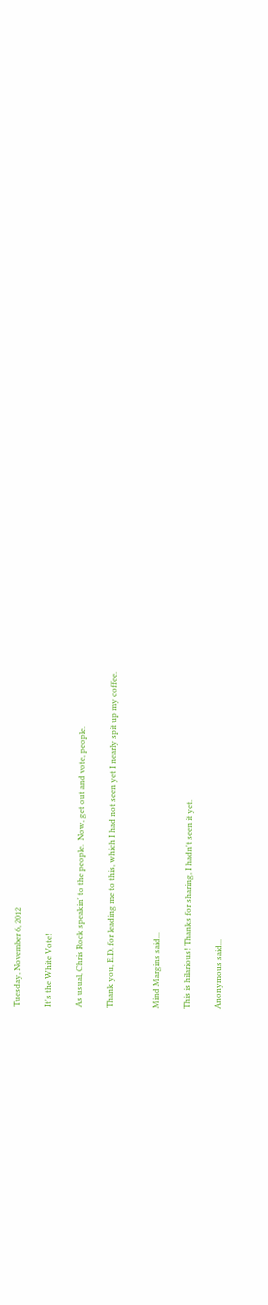Tuesday, November 6, 2012

It's the White Vote!

As usual, Chris Rock speakin' to the people.  Now, get out and vote, people.

Thank you, E.D. for leading me to this, which I had not seen yet I nearly spit up my coffee.


Mind Margins said...

This is hilarious! Thanks for sharing, I hadn't seen it yet.

Anonymous said...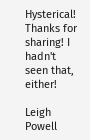Hysterical! Thanks for sharing! I hadn't seen that, either!

Leigh Powell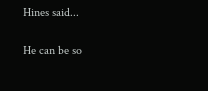Hines said...

He can be so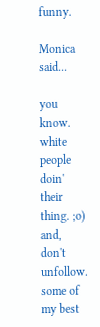funny.

Monica said...

you know. white people doin' their thing. ;o) and, don't unfollow. some of my best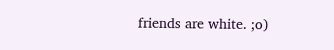friends are white. ;o)